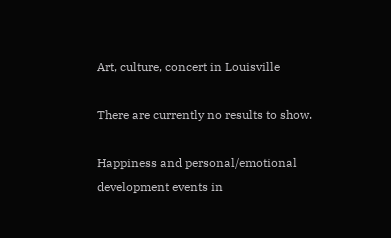Art, culture, concert in Louisville

There are currently no results to show.

Happiness and personal/emotional development events in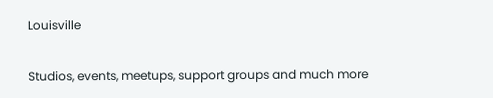Louisville

Studios, events, meetups, support groups and much more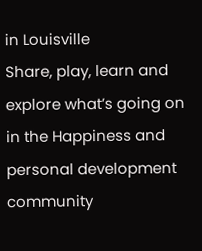in Louisville
Share, play, learn and explore what’s going on in the Happiness and personal development community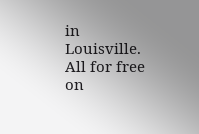in Louisville. All for free on